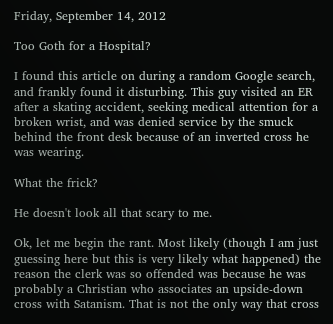Friday, September 14, 2012

Too Goth for a Hospital?

I found this article on during a random Google search, and frankly found it disturbing. This guy visited an ER after a skating accident, seeking medical attention for a broken wrist, and was denied service by the smuck behind the front desk because of an inverted cross he was wearing.

What the frick?

He doesn't look all that scary to me.

Ok, let me begin the rant. Most likely (though I am just guessing here but this is very likely what happened) the reason the clerk was so offended was because he was probably a Christian who associates an upside-down cross with Satanism. That is not the only way that cross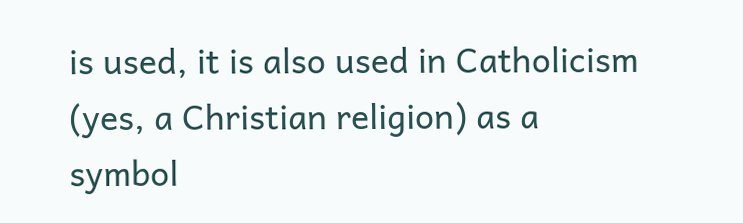is used, it is also used in Catholicism (yes, a Christian religion) as a symbol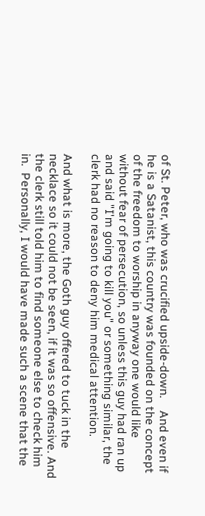of St. Peter, who was crucified upside-down.    And even if he is a Satanist, this country was founded on the concept of the freedom to worship in anyway one would like without fear of persecution, so unless this guy had ran up and said "I'm going to kill you" or something similar, the clerk had no reason to deny him medical attention.

And what is more, the Goth guy offered to tuck in the necklace so it could not be seen, if it was so offensive. And the clerk still told him to find someone else to check him in.  Personally, I would have made such a scene that the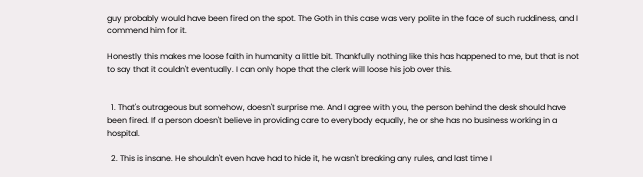guy probably would have been fired on the spot. The Goth in this case was very polite in the face of such ruddiness, and I commend him for it.

Honestly this makes me loose faith in humanity a little bit. Thankfully nothing like this has happened to me, but that is not to say that it couldn't eventually. I can only hope that the clerk will loose his job over this.


  1. That's outrageous but somehow, doesn't surprise me. And I agree with you, the person behind the desk should have been fired. If a person doesn't believe in providing care to everybody equally, he or she has no business working in a hospital.

  2. This is insane. He shouldn't even have had to hide it, he wasn't breaking any rules, and last time I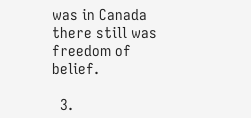was in Canada there still was freedom of belief.

  3.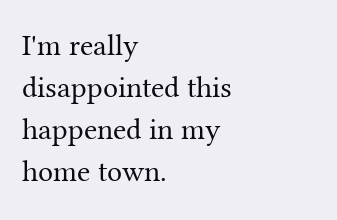I'm really disappointed this happened in my home town.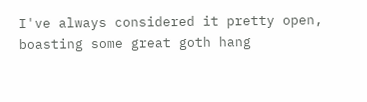I've always considered it pretty open, boasting some great goth hang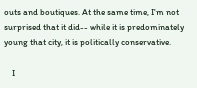outs and boutiques. At the same time, I'm not surprised that it did-- while it is predominately young that city, it is politically conservative.

    I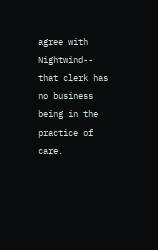agree with Nightwind-- that clerk has no business being in the practice of care.